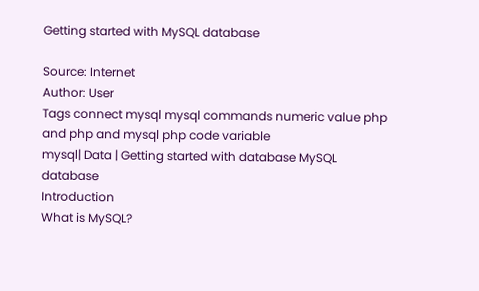Getting started with MySQL database

Source: Internet
Author: User
Tags connect mysql mysql commands numeric value php and php and mysql php code variable
mysql| Data | Getting started with database MySQL database
Introduction
What is MySQL?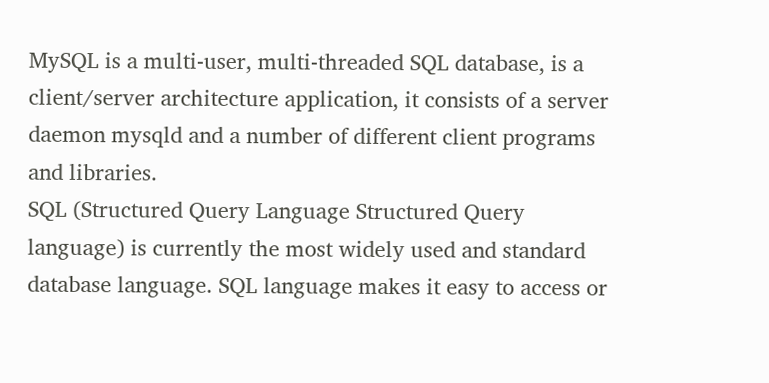MySQL is a multi-user, multi-threaded SQL database, is a client/server architecture application, it consists of a server daemon mysqld and a number of different client programs and libraries.
SQL (Structured Query Language Structured Query language) is currently the most widely used and standard database language. SQL language makes it easy to access or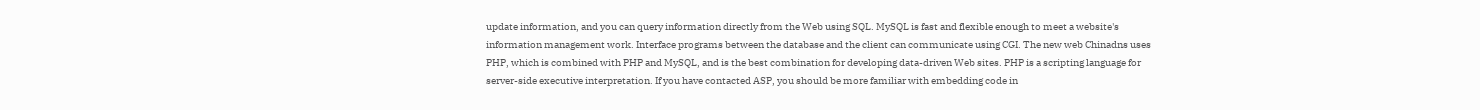update information, and you can query information directly from the Web using SQL. MySQL is fast and flexible enough to meet a website's information management work. Interface programs between the database and the client can communicate using CGI. The new web Chinadns uses PHP, which is combined with PHP and MySQL, and is the best combination for developing data-driven Web sites. PHP is a scripting language for server-side executive interpretation. If you have contacted ASP, you should be more familiar with embedding code in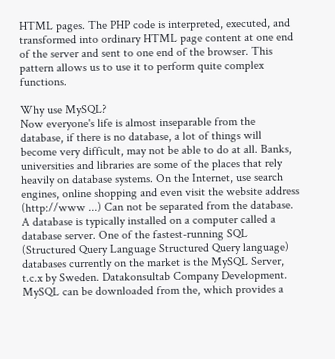HTML pages. The PHP code is interpreted, executed, and transformed into ordinary HTML page content at one end of the server and sent to one end of the browser. This pattern allows us to use it to perform quite complex functions.

Why use MySQL?
Now everyone's life is almost inseparable from the database, if there is no database, a lot of things will become very difficult, may not be able to do at all. Banks, universities and libraries are some of the places that rely heavily on database systems. On the Internet, use search engines, online shopping and even visit the website address (http://www ...) Can not be separated from the database. A database is typically installed on a computer called a database server. One of the fastest-running SQL (Structured Query Language Structured Query language) databases currently on the market is the MySQL Server, t.c.x by Sweden. Datakonsultab Company Development. MySQL can be downloaded from the, which provides a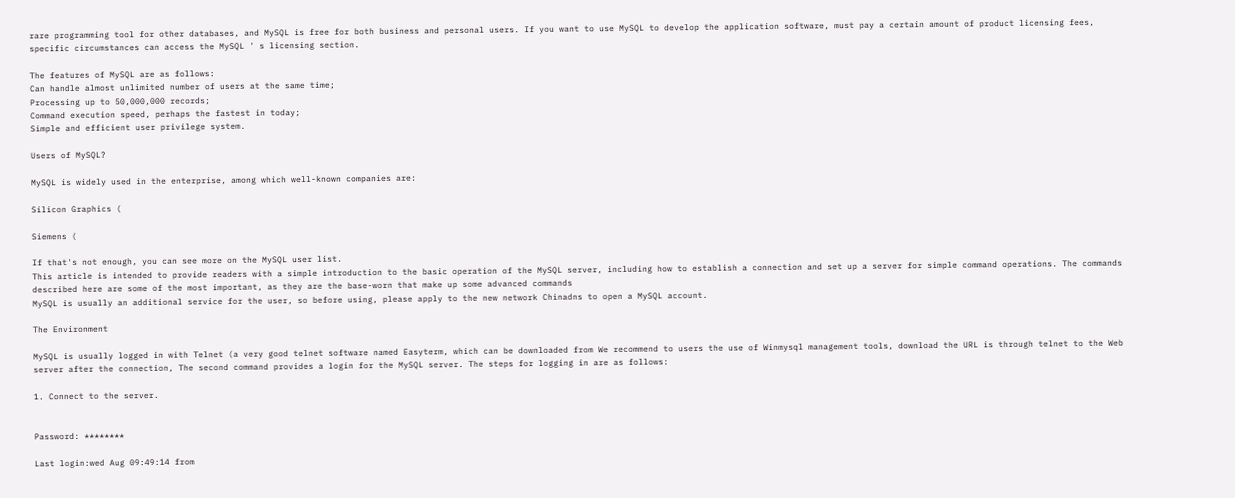rare programming tool for other databases, and MySQL is free for both business and personal users. If you want to use MySQL to develop the application software, must pay a certain amount of product licensing fees, specific circumstances can access the MySQL ' s licensing section.

The features of MySQL are as follows:
Can handle almost unlimited number of users at the same time;
Processing up to 50,000,000 records;
Command execution speed, perhaps the fastest in today;
Simple and efficient user privilege system.

Users of MySQL?

MySQL is widely used in the enterprise, among which well-known companies are:

Silicon Graphics (

Siemens (

If that's not enough, you can see more on the MySQL user list.
This article is intended to provide readers with a simple introduction to the basic operation of the MySQL server, including how to establish a connection and set up a server for simple command operations. The commands described here are some of the most important, as they are the base-worn that make up some advanced commands
MySQL is usually an additional service for the user, so before using, please apply to the new network Chinadns to open a MySQL account.

The Environment

MySQL is usually logged in with Telnet (a very good telnet software named Easyterm, which can be downloaded from We recommend to users the use of Winmysql management tools, download the URL is through telnet to the Web server after the connection, The second command provides a login for the MySQL server. The steps for logging in are as follows:

1. Connect to the server.


Password: ********

Last login:wed Aug 09:49:14 from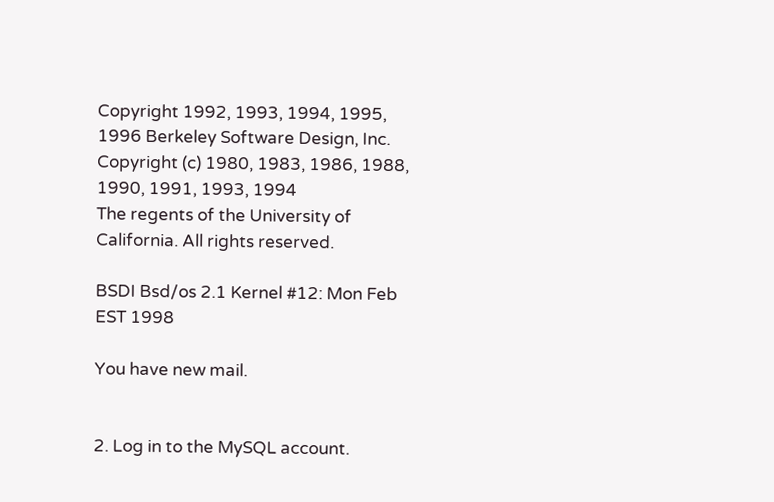Copyright 1992, 1993, 1994, 1995, 1996 Berkeley Software Design, Inc.
Copyright (c) 1980, 1983, 1986, 1988, 1990, 1991, 1993, 1994
The regents of the University of California. All rights reserved.

BSDI Bsd/os 2.1 Kernel #12: Mon Feb EST 1998

You have new mail.


2. Log in to the MySQL account.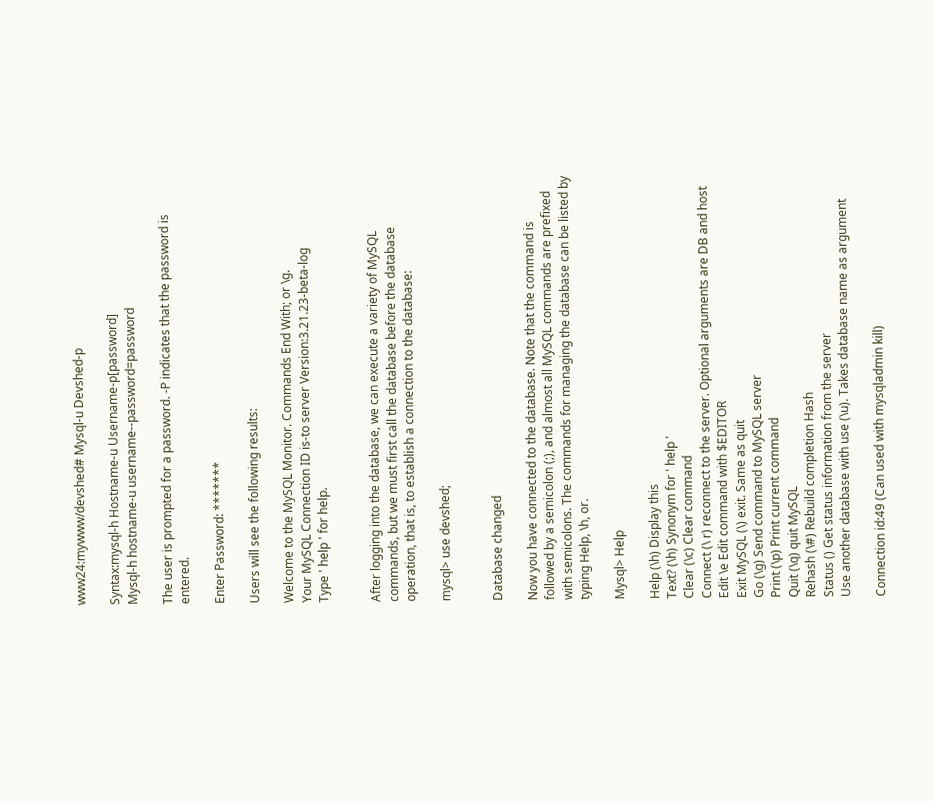www24:mywww/devshed# Mysql-u Devshed-p

Syntax:mysql-h Hostname-u Username-p[password]
Mysql-h hostname-u username--password=password

The user is prompted for a password. -P indicates that the password is entered.

Enter Password: *******

Users will see the following results:

Welcome to the MySQL Monitor. Commands End With; or \g.
Your MySQL Connection ID is-to server Version:3.21.23-beta-log
Type ' help ' for help.


After logging into the database, we can execute a variety of MySQL commands, but we must first call the database before the database operation, that is, to establish a connection to the database:

mysql> use devshed;


Database changed

Now you have connected to the database. Note that the command is followed by a semicolon (;), and almost all MySQL commands are prefixed with semicolons. The commands for managing the database can be listed by typing Help, \h, or.

Mysql> Help

Help (\h) Display this
Text? (\h) Synonym for ' help '
Clear (\c) Clear command
Connect (\ r) reconnect to the server. Optional arguments are DB and host
Edit \e Edit command with $EDITOR
Exit MySQL (\) exit. Same as quit
Go (\g) Send command to MySQL server
Print (\p) Print current command
Quit (\q) quit MySQL
Rehash (\#) Rebuild completion Hash
Status () Get status information from the server
Use another database with use (\u). Takes database name as argument

Connection id:49 (Can used with mysqladmin kill)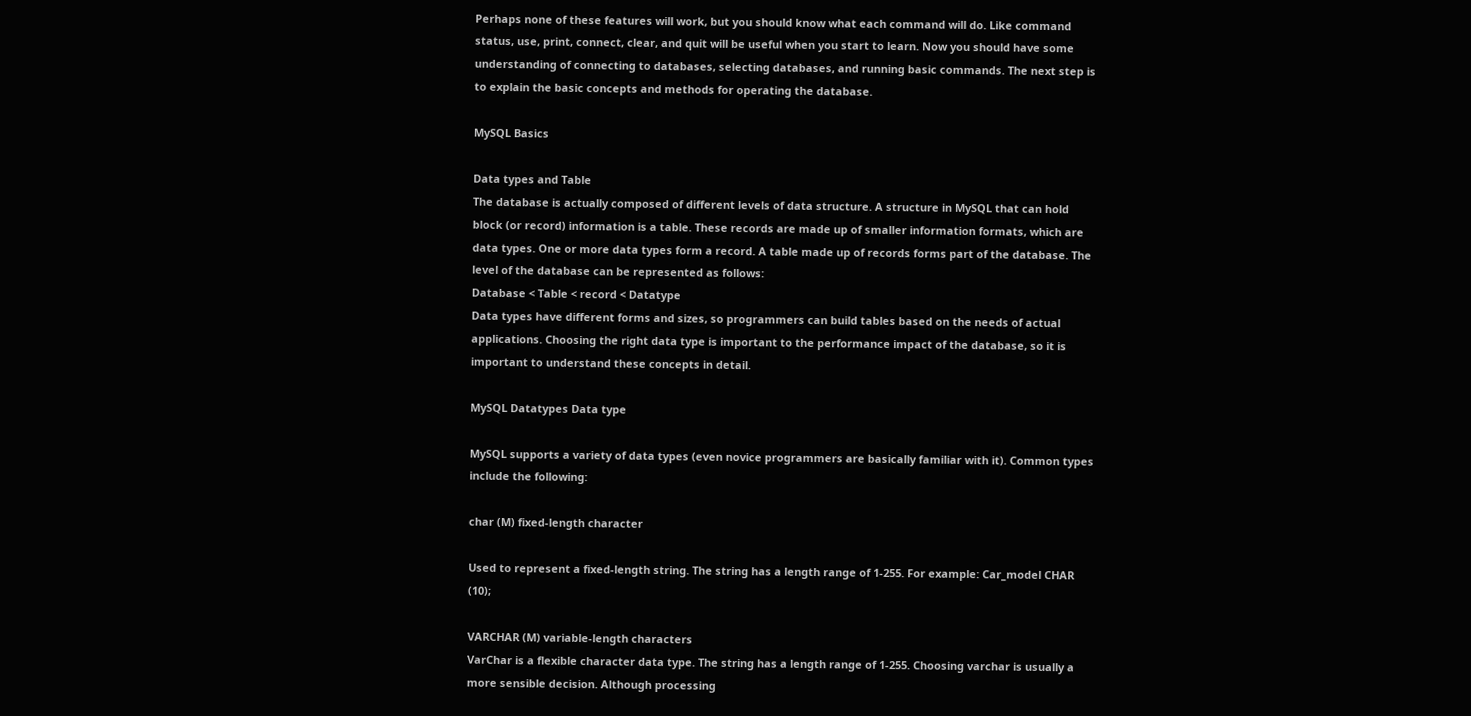Perhaps none of these features will work, but you should know what each command will do. Like command status, use, print, connect, clear, and quit will be useful when you start to learn. Now you should have some understanding of connecting to databases, selecting databases, and running basic commands. The next step is to explain the basic concepts and methods for operating the database.

MySQL Basics

Data types and Table
The database is actually composed of different levels of data structure. A structure in MySQL that can hold block (or record) information is a table. These records are made up of smaller information formats, which are data types. One or more data types form a record. A table made up of records forms part of the database. The level of the database can be represented as follows:
Database < Table < record < Datatype
Data types have different forms and sizes, so programmers can build tables based on the needs of actual applications. Choosing the right data type is important to the performance impact of the database, so it is important to understand these concepts in detail.

MySQL Datatypes Data type

MySQL supports a variety of data types (even novice programmers are basically familiar with it). Common types include the following:

char (M) fixed-length character

Used to represent a fixed-length string. The string has a length range of 1-255. For example: Car_model CHAR (10);

VARCHAR (M) variable-length characters
VarChar is a flexible character data type. The string has a length range of 1-255. Choosing varchar is usually a more sensible decision. Although processing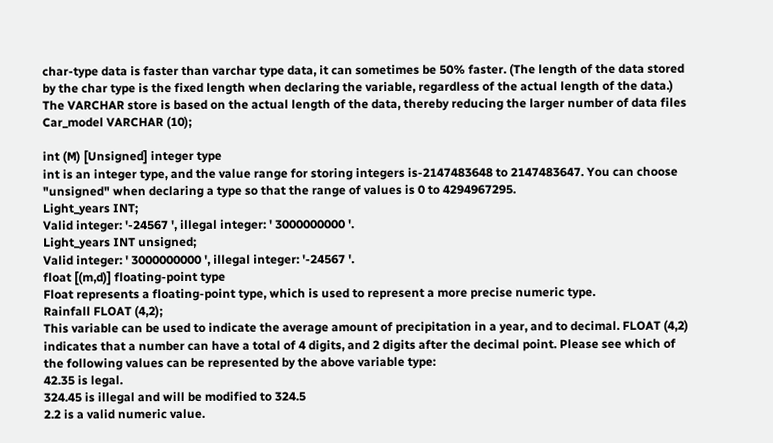char-type data is faster than varchar type data, it can sometimes be 50% faster. (The length of the data stored by the char type is the fixed length when declaring the variable, regardless of the actual length of the data.) The VARCHAR store is based on the actual length of the data, thereby reducing the larger number of data files Car_model VARCHAR (10);

int (M) [Unsigned] integer type
int is an integer type, and the value range for storing integers is-2147483648 to 2147483647. You can choose "unsigned" when declaring a type so that the range of values is 0 to 4294967295.
Light_years INT;
Valid integer: '-24567 ', illegal integer: ' 3000000000 '.
Light_years INT unsigned;
Valid integer: ' 3000000000 ', illegal integer: '-24567 '.
float [(m,d)] floating-point type
Float represents a floating-point type, which is used to represent a more precise numeric type.
Rainfall FLOAT (4,2);
This variable can be used to indicate the average amount of precipitation in a year, and to decimal. FLOAT (4,2) indicates that a number can have a total of 4 digits, and 2 digits after the decimal point. Please see which of the following values can be represented by the above variable type:
42.35 is legal.
324.45 is illegal and will be modified to 324.5
2.2 is a valid numeric value.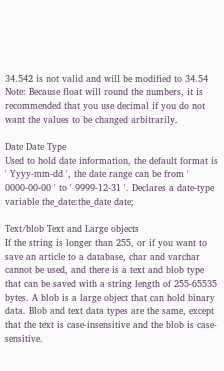34.542 is not valid and will be modified to 34.54
Note: Because float will round the numbers, it is recommended that you use decimal if you do not want the values to be changed arbitrarily.

Date Date Type
Used to hold date information, the default format is ' Yyyy-mm-dd ', the date range can be from ' 0000-00-00 ' to ' 9999-12-31 '. Declares a date-type variable the_date:the_date date;

Text/blob Text and Large objects
If the string is longer than 255, or if you want to save an article to a database, char and varchar cannot be used, and there is a text and blob type that can be saved with a string length of 255-65535 bytes. A blob is a large object that can hold binary data. Blob and text data types are the same, except that the text is case-insensitive and the blob is case-sensitive.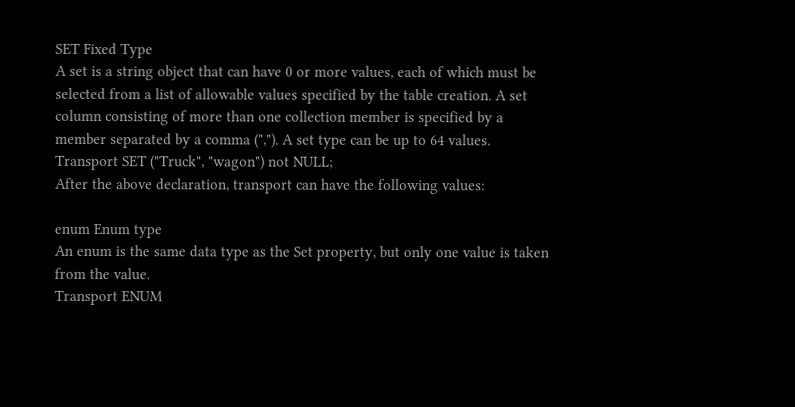SET Fixed Type
A set is a string object that can have 0 or more values, each of which must be selected from a list of allowable values specified by the table creation. A set column consisting of more than one collection member is specified by a member separated by a comma (","). A set type can be up to 64 values.
Transport SET ("Truck", "wagon") not NULL;
After the above declaration, transport can have the following values:

enum Enum type
An enum is the same data type as the Set property, but only one value is taken from the value.
Transport ENUM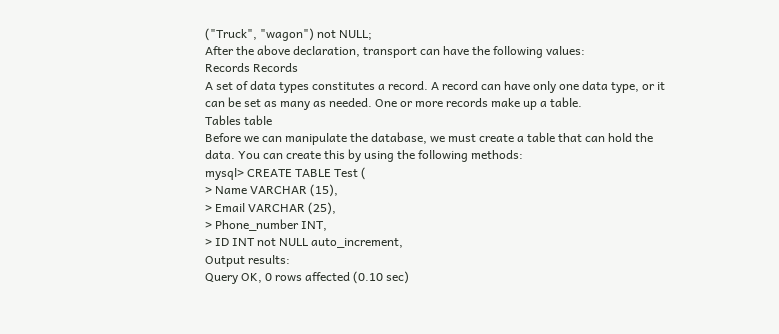("Truck", "wagon") not NULL;
After the above declaration, transport can have the following values:
Records Records
A set of data types constitutes a record. A record can have only one data type, or it can be set as many as needed. One or more records make up a table.
Tables table
Before we can manipulate the database, we must create a table that can hold the data. You can create this by using the following methods:
mysql> CREATE TABLE Test (
> Name VARCHAR (15),
> Email VARCHAR (25),
> Phone_number INT,
> ID INT not NULL auto_increment,
Output results:
Query OK, 0 rows affected (0.10 sec)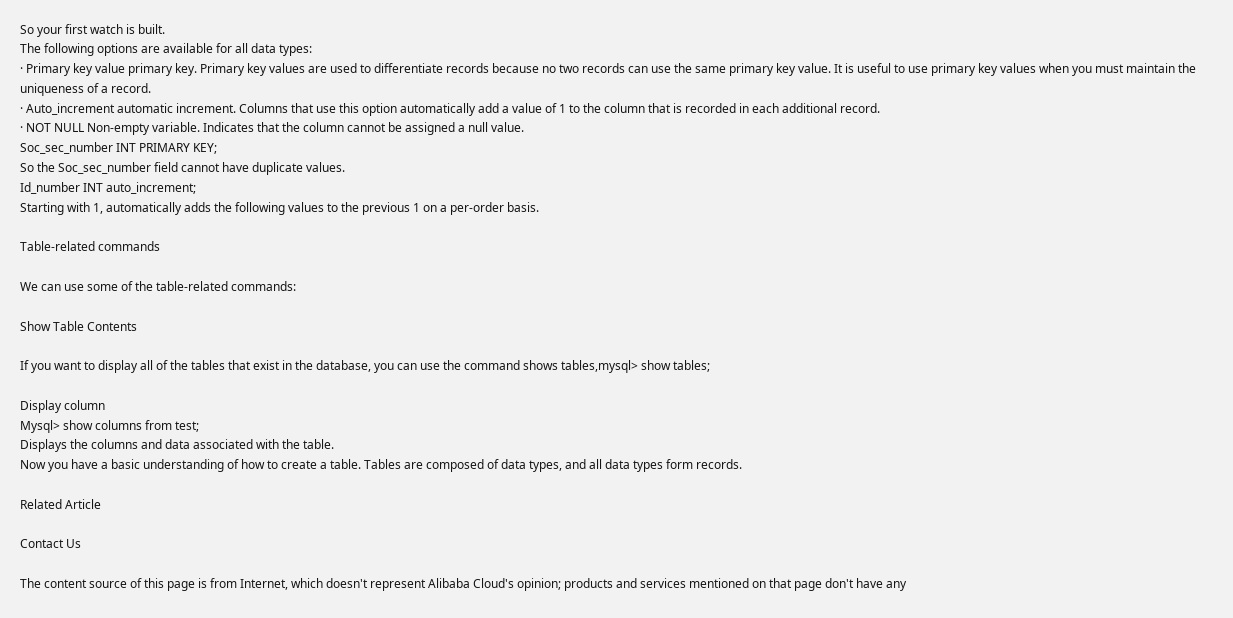So your first watch is built.
The following options are available for all data types:
· Primary key value primary key. Primary key values are used to differentiate records because no two records can use the same primary key value. It is useful to use primary key values when you must maintain the uniqueness of a record.
· Auto_increment automatic increment. Columns that use this option automatically add a value of 1 to the column that is recorded in each additional record.
· NOT NULL Non-empty variable. Indicates that the column cannot be assigned a null value.
Soc_sec_number INT PRIMARY KEY;
So the Soc_sec_number field cannot have duplicate values.
Id_number INT auto_increment;
Starting with 1, automatically adds the following values to the previous 1 on a per-order basis.

Table-related commands

We can use some of the table-related commands:

Show Table Contents

If you want to display all of the tables that exist in the database, you can use the command shows tables,mysql> show tables;

Display column
Mysql> show columns from test;
Displays the columns and data associated with the table.
Now you have a basic understanding of how to create a table. Tables are composed of data types, and all data types form records.

Related Article

Contact Us

The content source of this page is from Internet, which doesn't represent Alibaba Cloud's opinion; products and services mentioned on that page don't have any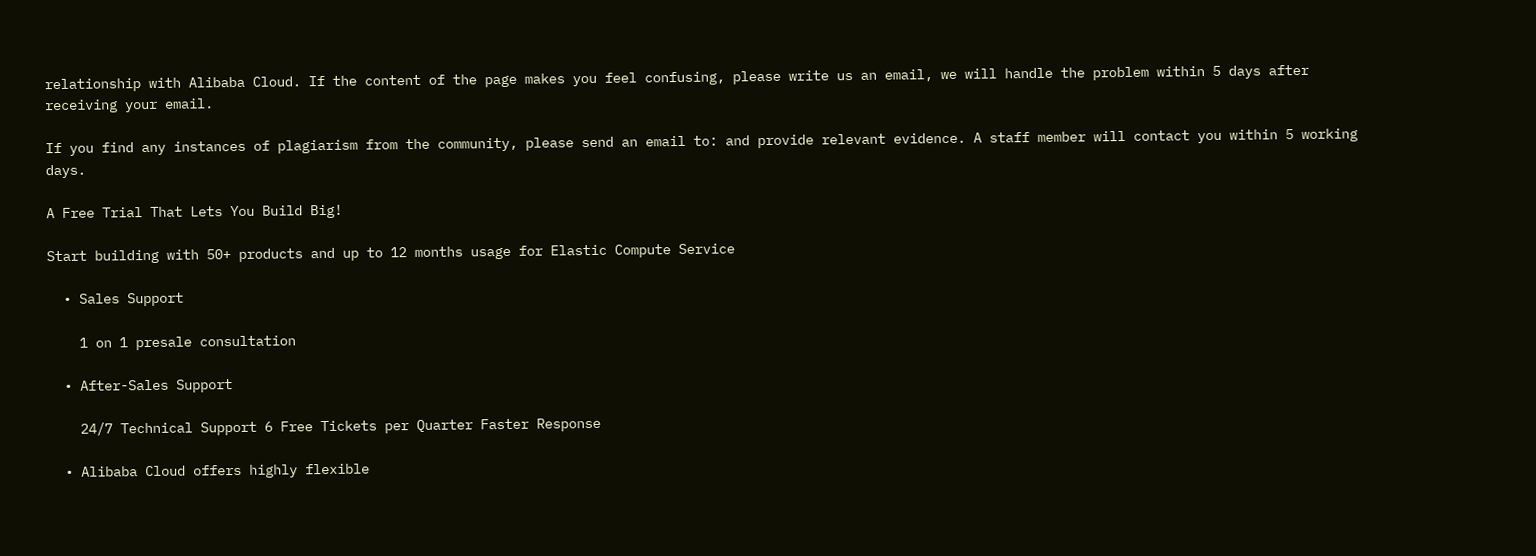relationship with Alibaba Cloud. If the content of the page makes you feel confusing, please write us an email, we will handle the problem within 5 days after receiving your email.

If you find any instances of plagiarism from the community, please send an email to: and provide relevant evidence. A staff member will contact you within 5 working days.

A Free Trial That Lets You Build Big!

Start building with 50+ products and up to 12 months usage for Elastic Compute Service

  • Sales Support

    1 on 1 presale consultation

  • After-Sales Support

    24/7 Technical Support 6 Free Tickets per Quarter Faster Response

  • Alibaba Cloud offers highly flexible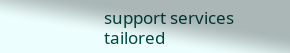support services tailored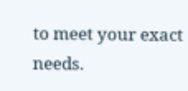to meet your exact needs.